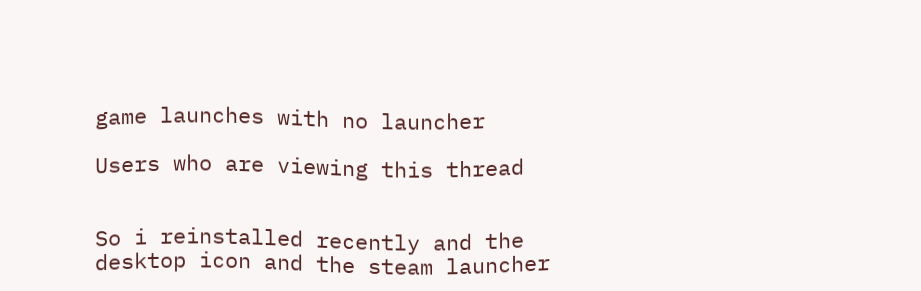game launches with no launcher

Users who are viewing this thread


So i reinstalled recently and the desktop icon and the steam launcher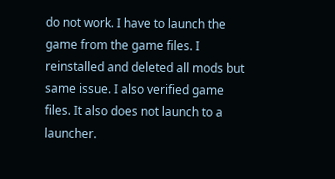do not work. I have to launch the game from the game files. I reinstalled and deleted all mods but same issue. I also verified game files. It also does not launch to a launcher.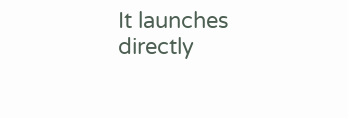It launches directly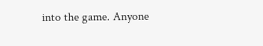into the game. Anyone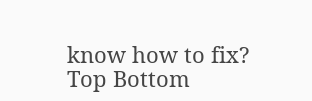know how to fix?
Top Bottom